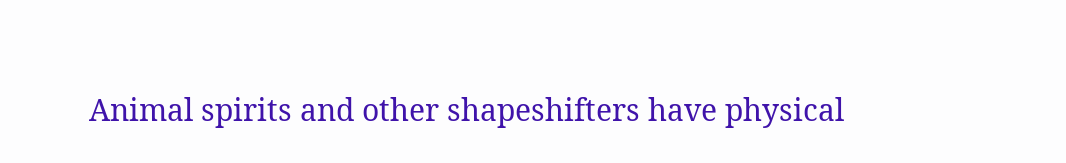Animal spirits and other shapeshifters have physical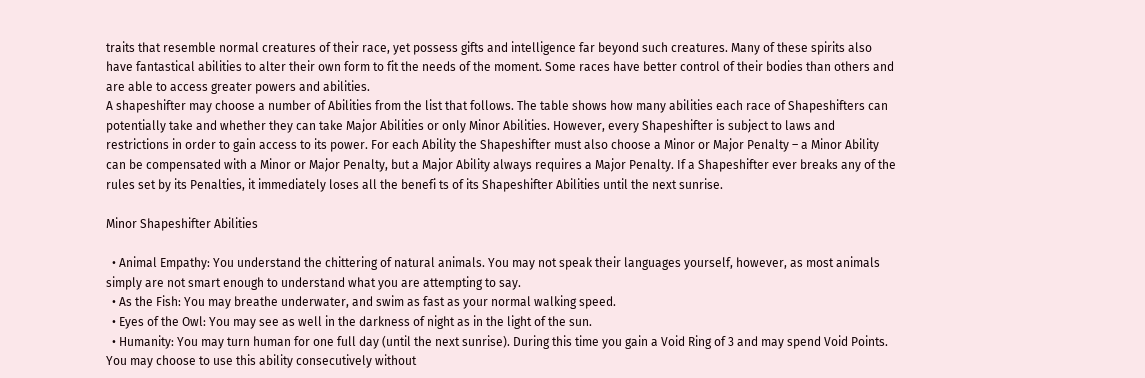traits that resemble normal creatures of their race, yet possess gifts and intelligence far beyond such creatures. Many of these spirits also have fantastical abilities to alter their own form to fit the needs of the moment. Some races have better control of their bodies than others and are able to access greater powers and abilities.
A shapeshifter may choose a number of Abilities from the list that follows. The table shows how many abilities each race of Shapeshifters can potentially take and whether they can take Major Abilities or only Minor Abilities. However, every Shapeshifter is subject to laws and restrictions in order to gain access to its power. For each Ability the Shapeshifter must also choose a Minor or Major Penalty – a Minor Ability can be compensated with a Minor or Major Penalty, but a Major Ability always requires a Major Penalty. If a Shapeshifter ever breaks any of the rules set by its Penalties, it immediately loses all the benefi ts of its Shapeshifter Abilities until the next sunrise.

Minor Shapeshifter Abilities

  • Animal Empathy: You understand the chittering of natural animals. You may not speak their languages yourself, however, as most animals simply are not smart enough to understand what you are attempting to say.
  • As the Fish: You may breathe underwater, and swim as fast as your normal walking speed.
  • Eyes of the Owl: You may see as well in the darkness of night as in the light of the sun.
  • Humanity: You may turn human for one full day (until the next sunrise). During this time you gain a Void Ring of 3 and may spend Void Points. You may choose to use this ability consecutively without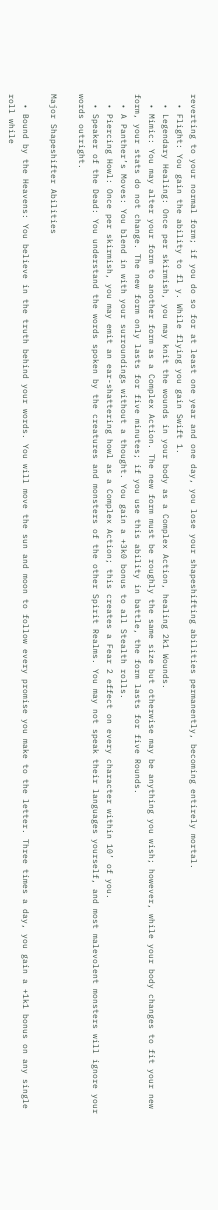reverting to your normal form; if you do so for at least one year and one day, you lose your shapeshifting abilities permanently, becoming entirely mortal.
  • Flight: You gain the ability to fl y. While flying you gain Swift 1.
  • Legendary Healing: Once per skirmish, you may knit the wounds in your body as a Complex Action, healing 2k1 Wounds.
  • Mimic: You may alter your form to another form as a Complex Action. The new form must be roughly the same size but otherwise may be anything you wish; however, while your body changes to fit your new form, your stats do not change. The new form only lasts for five minutes; if you use this ability in battle, the form lasts for five Rounds.
  • A Panther’s Moves: You blend in with your surroundings without a thought. You gain a +3k0 bonus to all Stealth rolls.
  • Piercing Howl: Once per skirmish, you may emit an ear-shattering howl as a Complex Action; this creates a Fear 2 effect on every character within 10’ of you.
  • Speaker of the Dead: You understand the words spoken by the creatures and monsters of the other Spirit Realms. You may not speak their languages yourself, and most malevolent monsters will ignore your words outright.

Major Shapeshifter Abilities

  • Bound by the Heavens: You believe in the truth behind your words. You will move the sun and moon to follow every promise you make to the letter. Three times a day, you gain a +1k1 bonus on any single roll while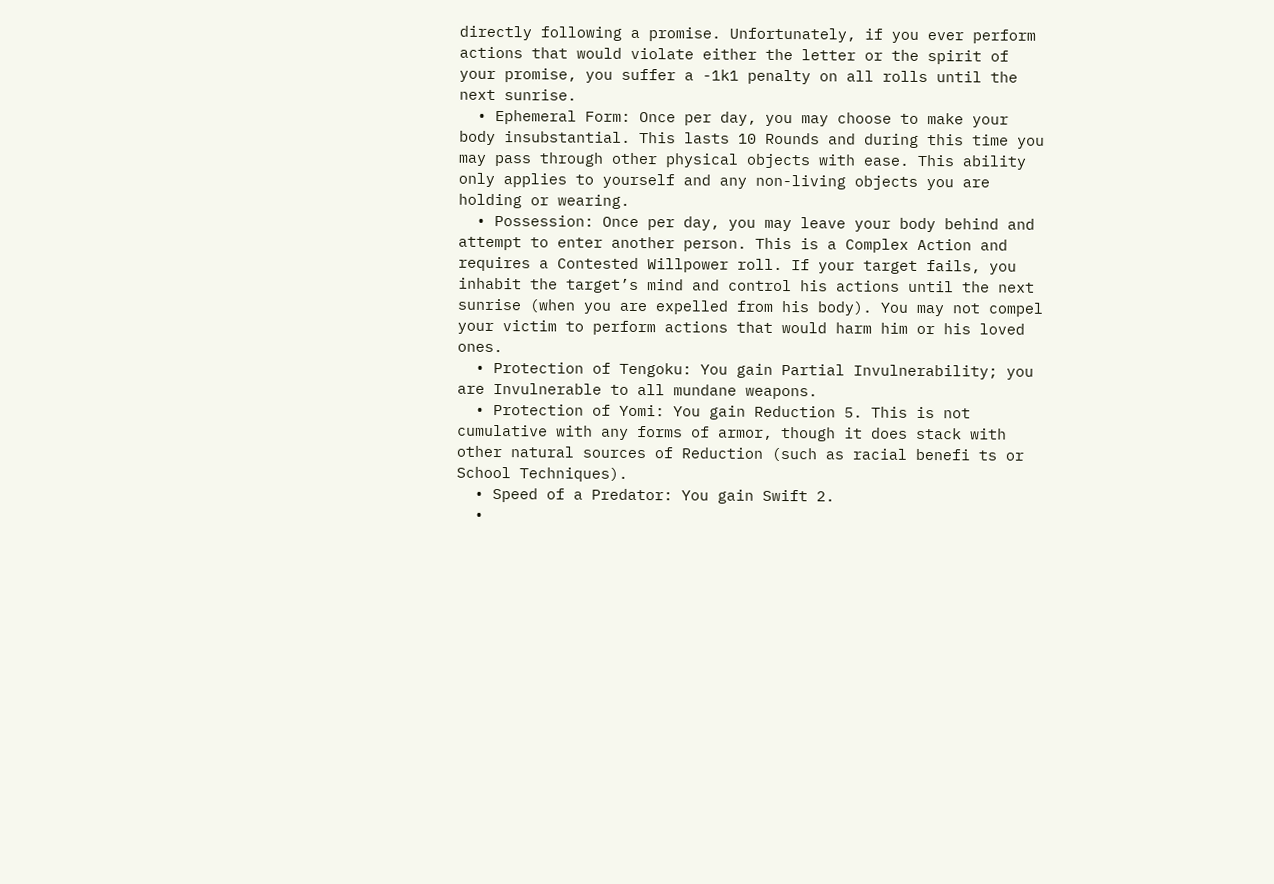directly following a promise. Unfortunately, if you ever perform actions that would violate either the letter or the spirit of your promise, you suffer a -1k1 penalty on all rolls until the next sunrise.
  • Ephemeral Form: Once per day, you may choose to make your body insubstantial. This lasts 10 Rounds and during this time you may pass through other physical objects with ease. This ability only applies to yourself and any non-living objects you are holding or wearing.
  • Possession: Once per day, you may leave your body behind and attempt to enter another person. This is a Complex Action and requires a Contested Willpower roll. If your target fails, you inhabit the target’s mind and control his actions until the next sunrise (when you are expelled from his body). You may not compel your victim to perform actions that would harm him or his loved ones.
  • Protection of Tengoku: You gain Partial Invulnerability; you are Invulnerable to all mundane weapons.
  • Protection of Yomi: You gain Reduction 5. This is not cumulative with any forms of armor, though it does stack with other natural sources of Reduction (such as racial benefi ts or School Techniques).
  • Speed of a Predator: You gain Swift 2.
  •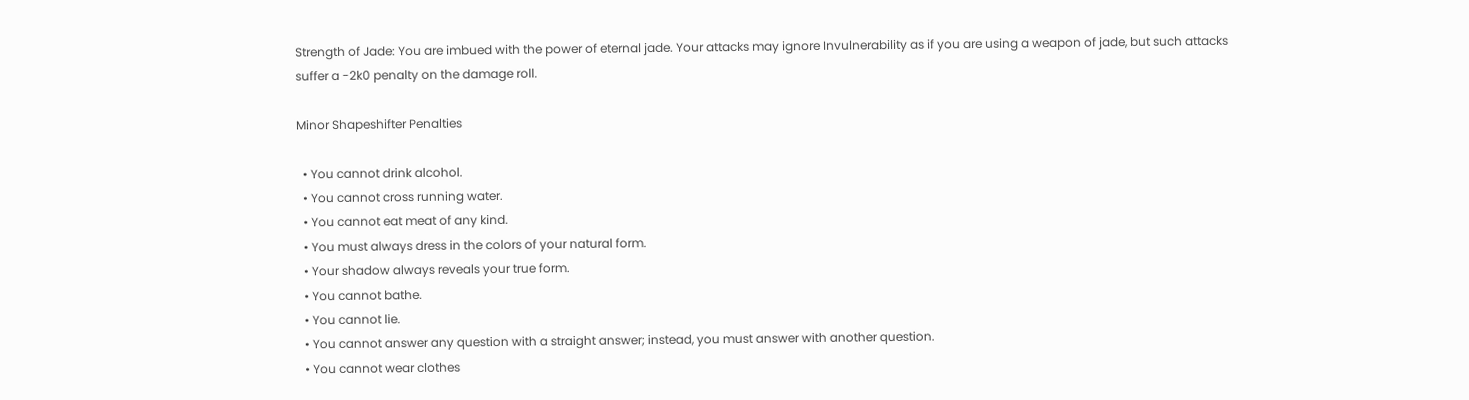Strength of Jade: You are imbued with the power of eternal jade. Your attacks may ignore Invulnerability as if you are using a weapon of jade, but such attacks suffer a -2k0 penalty on the damage roll.

Minor Shapeshifter Penalties

  • You cannot drink alcohol.
  • You cannot cross running water.
  • You cannot eat meat of any kind.
  • You must always dress in the colors of your natural form.
  • Your shadow always reveals your true form.
  • You cannot bathe.
  • You cannot lie.
  • You cannot answer any question with a straight answer; instead, you must answer with another question.
  • You cannot wear clothes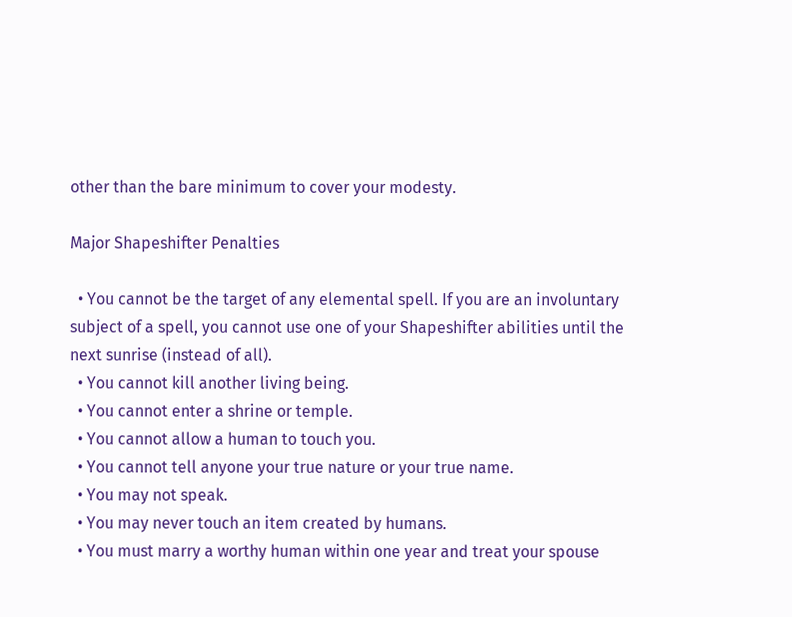other than the bare minimum to cover your modesty.

Major Shapeshifter Penalties

  • You cannot be the target of any elemental spell. If you are an involuntary subject of a spell, you cannot use one of your Shapeshifter abilities until the next sunrise (instead of all).
  • You cannot kill another living being.
  • You cannot enter a shrine or temple.
  • You cannot allow a human to touch you.
  • You cannot tell anyone your true nature or your true name.
  • You may not speak.
  • You may never touch an item created by humans.
  • You must marry a worthy human within one year and treat your spouse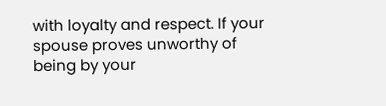with loyalty and respect. If your spouse proves unworthy of being by your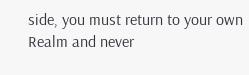side, you must return to your own Realm and never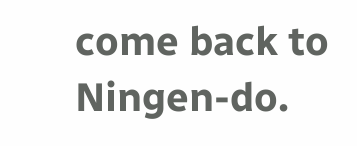come back to Ningen-do.